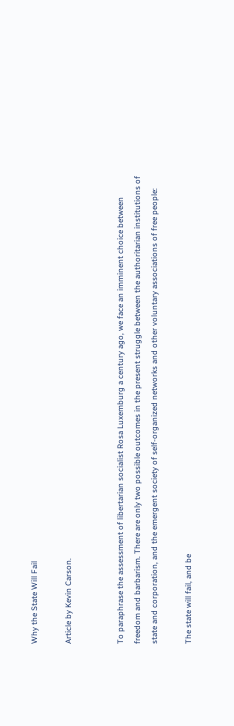Why the State Will Fail

Article by Kevin Carson.


To paraphrase the assessment of libertarian socialist Rosa Luxemburg a century ago, we face an imminent choice between freedom and barbarism. There are only two possible outcomes in the present struggle between the authoritarian institutions of state and corporation, and the emergent society of self-organized networks and other voluntary associations of free people:

The state will fail, and be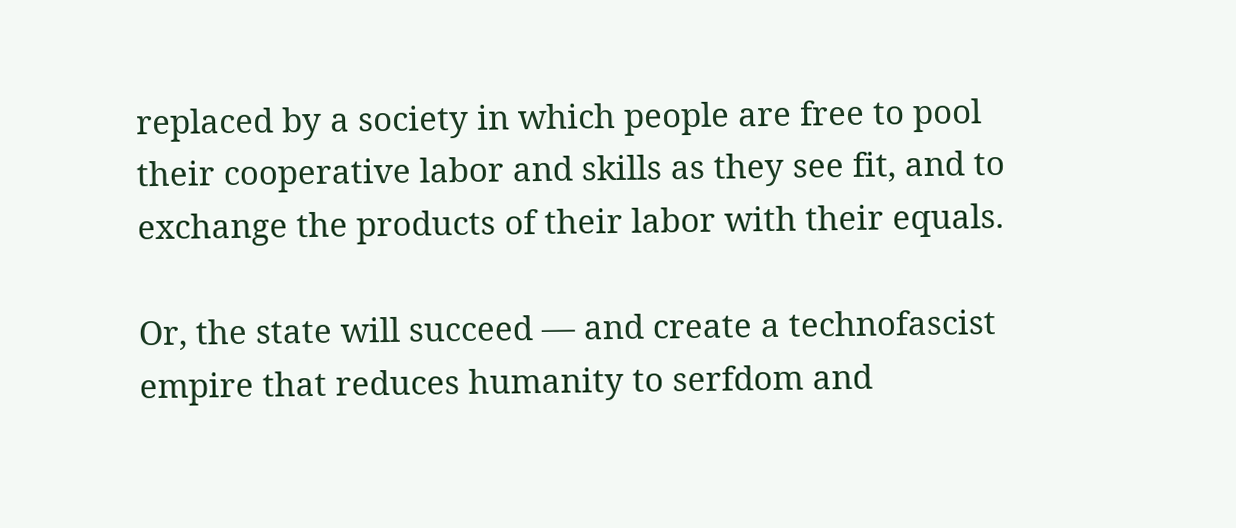replaced by a society in which people are free to pool their cooperative labor and skills as they see fit, and to exchange the products of their labor with their equals.

Or, the state will succeed — and create a technofascist empire that reduces humanity to serfdom and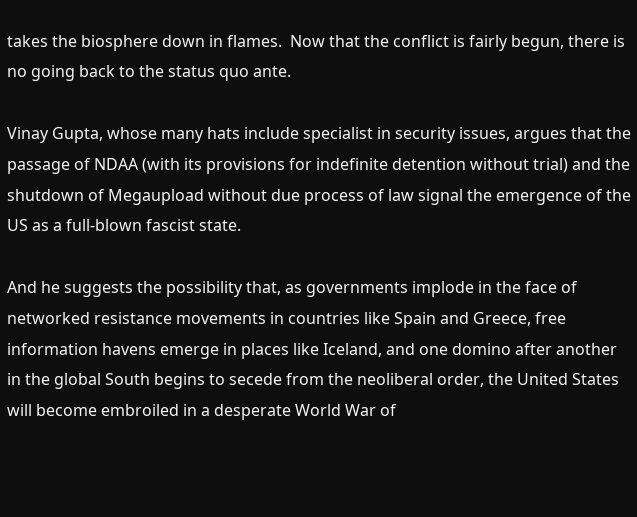takes the biosphere down in flames.  Now that the conflict is fairly begun, there is no going back to the status quo ante.

Vinay Gupta, whose many hats include specialist in security issues, argues that the passage of NDAA (with its provisions for indefinite detention without trial) and the shutdown of Megaupload without due process of law signal the emergence of the US as a full-blown fascist state.

And he suggests the possibility that, as governments implode in the face of networked resistance movements in countries like Spain and Greece, free information havens emerge in places like Iceland, and one domino after another in the global South begins to secede from the neoliberal order, the United States will become embroiled in a desperate World War of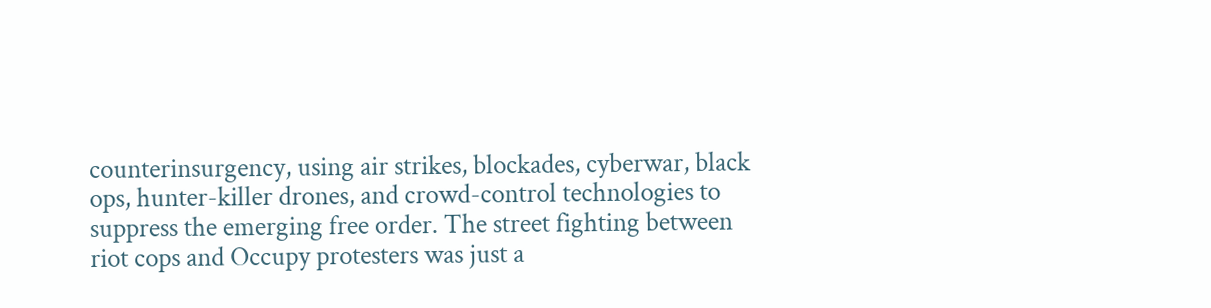counterinsurgency, using air strikes, blockades, cyberwar, black ops, hunter-killer drones, and crowd-control technologies to suppress the emerging free order. The street fighting between riot cops and Occupy protesters was just a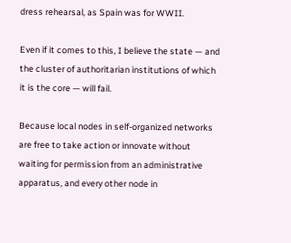dress rehearsal, as Spain was for WWII.

Even if it comes to this, I believe the state — and the cluster of authoritarian institutions of which it is the core — will fail.

Because local nodes in self-organized networks are free to take action or innovate without waiting for permission from an administrative apparatus, and every other node in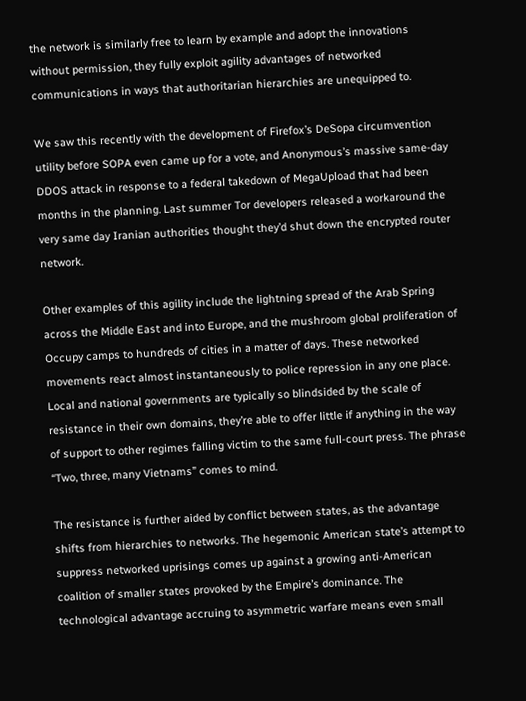the network is similarly free to learn by example and adopt the innovations without permission, they fully exploit agility advantages of networked communications in ways that authoritarian hierarchies are unequipped to.

We saw this recently with the development of Firefox’s DeSopa circumvention utility before SOPA even came up for a vote, and Anonymous’s massive same-day DDOS attack in response to a federal takedown of MegaUpload that had been months in the planning. Last summer Tor developers released a workaround the very same day Iranian authorities thought they’d shut down the encrypted router network.

Other examples of this agility include the lightning spread of the Arab Spring across the Middle East and into Europe, and the mushroom global proliferation of Occupy camps to hundreds of cities in a matter of days. These networked movements react almost instantaneously to police repression in any one place. Local and national governments are typically so blindsided by the scale of resistance in their own domains, they’re able to offer little if anything in the way of support to other regimes falling victim to the same full-court press. The phrase “Two, three, many Vietnams” comes to mind.

The resistance is further aided by conflict between states, as the advantage shifts from hierarchies to networks. The hegemonic American state’s attempt to suppress networked uprisings comes up against a growing anti-American coalition of smaller states provoked by the Empire’s dominance. The technological advantage accruing to asymmetric warfare means even small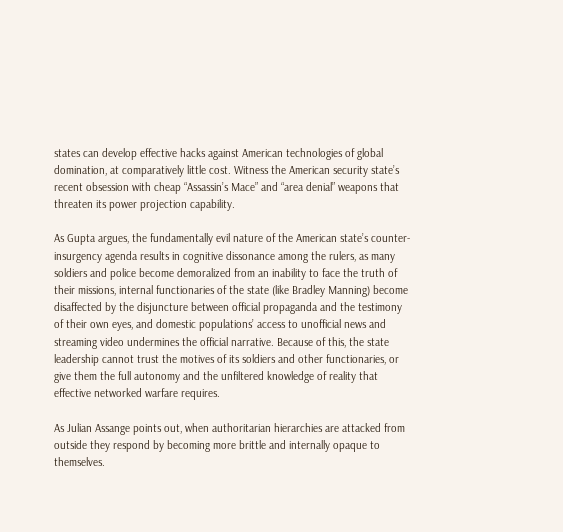states can develop effective hacks against American technologies of global domination, at comparatively little cost. Witness the American security state’s recent obsession with cheap “Assassin’s Mace” and “area denial” weapons that threaten its power projection capability.

As Gupta argues, the fundamentally evil nature of the American state’s counter-insurgency agenda results in cognitive dissonance among the rulers, as many soldiers and police become demoralized from an inability to face the truth of their missions, internal functionaries of the state (like Bradley Manning) become disaffected by the disjuncture between official propaganda and the testimony of their own eyes, and domestic populations’ access to unofficial news and streaming video undermines the official narrative. Because of this, the state leadership cannot trust the motives of its soldiers and other functionaries, or give them the full autonomy and the unfiltered knowledge of reality that effective networked warfare requires.

As Julian Assange points out, when authoritarian hierarchies are attacked from outside they respond by becoming more brittle and internally opaque to themselves.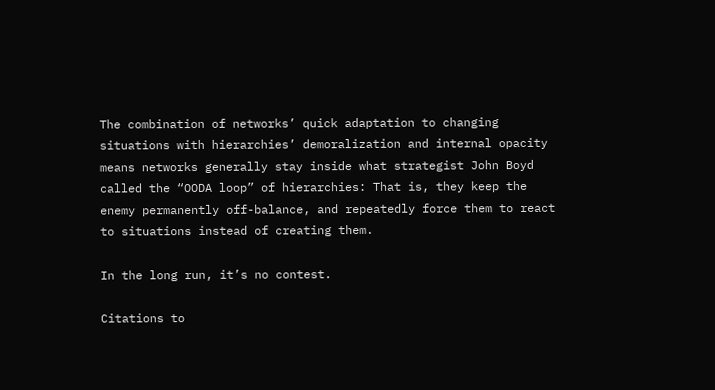The combination of networks’ quick adaptation to changing situations with hierarchies’ demoralization and internal opacity means networks generally stay inside what strategist John Boyd called the “OODA loop” of hierarchies: That is, they keep the enemy permanently off-balance, and repeatedly force them to react to situations instead of creating them.

In the long run, it’s no contest.

Citations to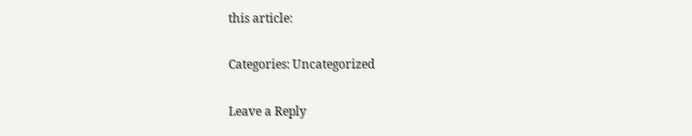this article:

Categories: Uncategorized

Leave a Reply